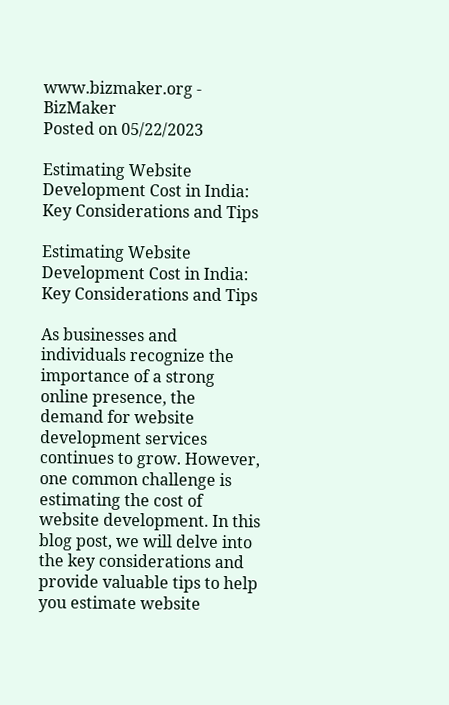www.bizmaker.org - BizMaker
Posted on 05/22/2023

Estimating Website Development Cost in India: Key Considerations and Tips

Estimating Website Development Cost in India: Key Considerations and Tips

As businesses and individuals recognize the importance of a strong online presence, the demand for website development services continues to grow. However, one common challenge is estimating the cost of website development. In this blog post, we will delve into the key considerations and provide valuable tips to help you estimate website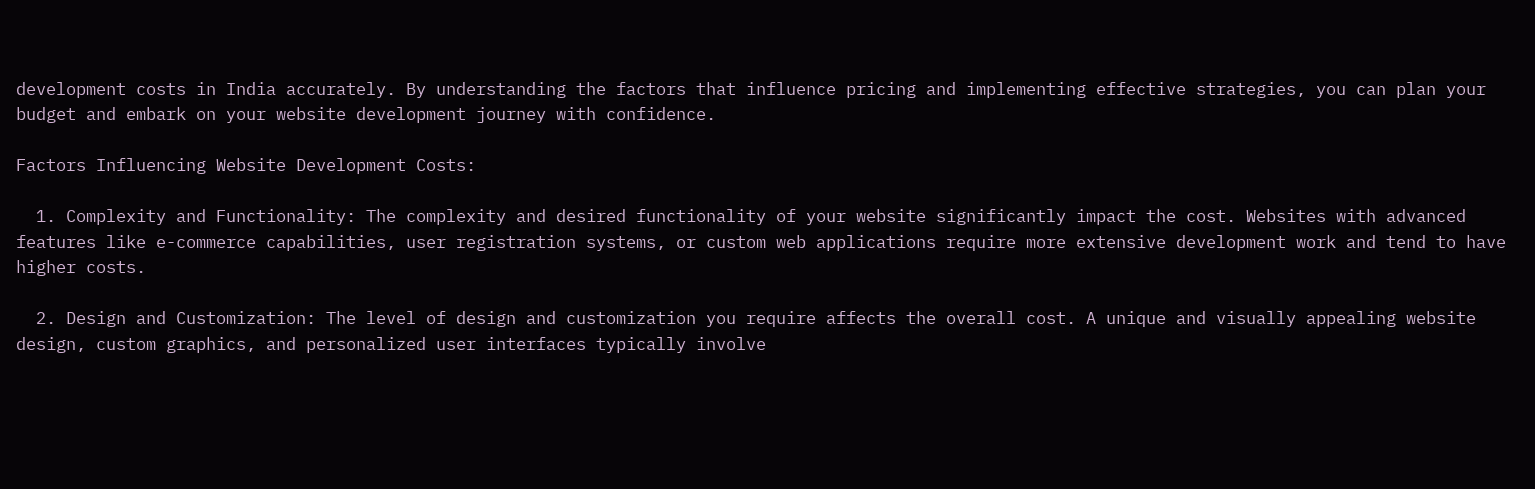development costs in India accurately. By understanding the factors that influence pricing and implementing effective strategies, you can plan your budget and embark on your website development journey with confidence.

Factors Influencing Website Development Costs:

  1. Complexity and Functionality: The complexity and desired functionality of your website significantly impact the cost. Websites with advanced features like e-commerce capabilities, user registration systems, or custom web applications require more extensive development work and tend to have higher costs.

  2. Design and Customization: The level of design and customization you require affects the overall cost. A unique and visually appealing website design, custom graphics, and personalized user interfaces typically involve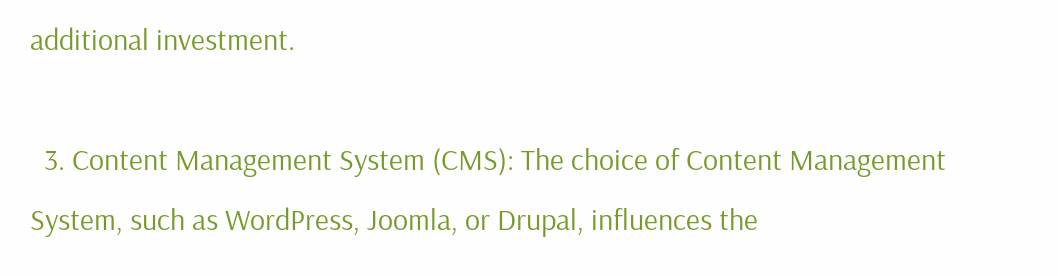additional investment.

  3. Content Management System (CMS): The choice of Content Management System, such as WordPress, Joomla, or Drupal, influences the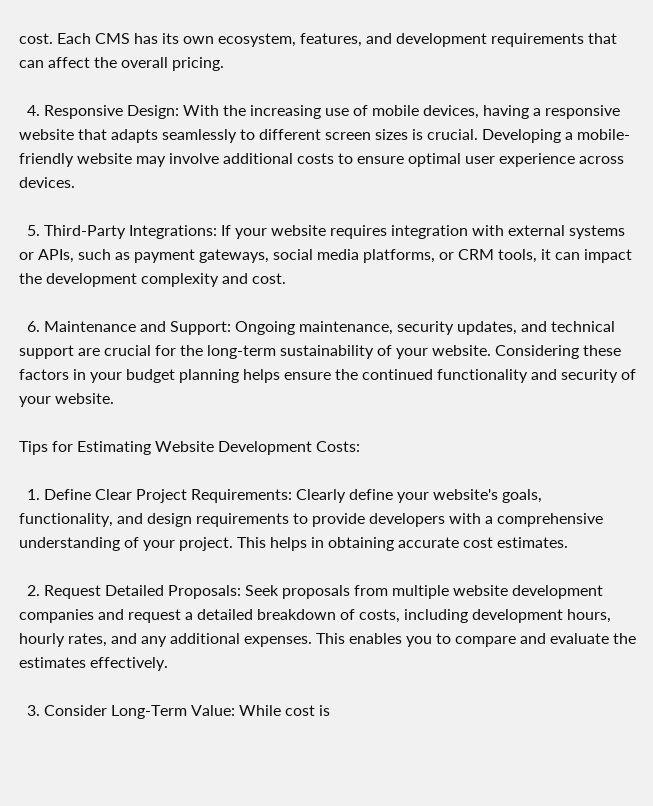cost. Each CMS has its own ecosystem, features, and development requirements that can affect the overall pricing.

  4. Responsive Design: With the increasing use of mobile devices, having a responsive website that adapts seamlessly to different screen sizes is crucial. Developing a mobile-friendly website may involve additional costs to ensure optimal user experience across devices.

  5. Third-Party Integrations: If your website requires integration with external systems or APIs, such as payment gateways, social media platforms, or CRM tools, it can impact the development complexity and cost.

  6. Maintenance and Support: Ongoing maintenance, security updates, and technical support are crucial for the long-term sustainability of your website. Considering these factors in your budget planning helps ensure the continued functionality and security of your website.

Tips for Estimating Website Development Costs:

  1. Define Clear Project Requirements: Clearly define your website's goals, functionality, and design requirements to provide developers with a comprehensive understanding of your project. This helps in obtaining accurate cost estimates.

  2. Request Detailed Proposals: Seek proposals from multiple website development companies and request a detailed breakdown of costs, including development hours, hourly rates, and any additional expenses. This enables you to compare and evaluate the estimates effectively.

  3. Consider Long-Term Value: While cost is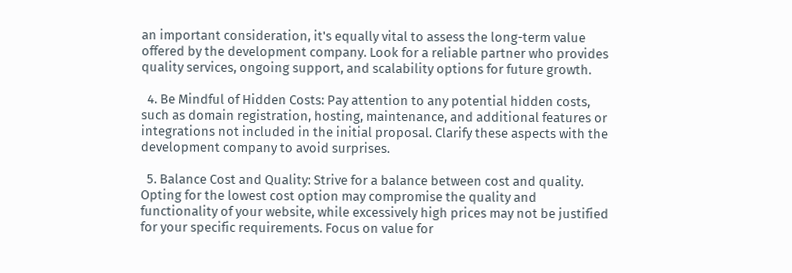an important consideration, it's equally vital to assess the long-term value offered by the development company. Look for a reliable partner who provides quality services, ongoing support, and scalability options for future growth.

  4. Be Mindful of Hidden Costs: Pay attention to any potential hidden costs, such as domain registration, hosting, maintenance, and additional features or integrations not included in the initial proposal. Clarify these aspects with the development company to avoid surprises.

  5. Balance Cost and Quality: Strive for a balance between cost and quality. Opting for the lowest cost option may compromise the quality and functionality of your website, while excessively high prices may not be justified for your specific requirements. Focus on value for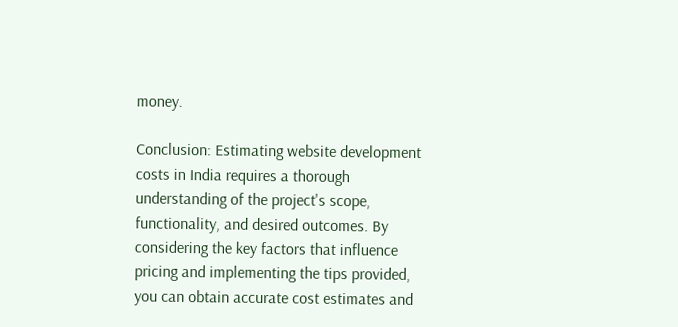money.

Conclusion: Estimating website development costs in India requires a thorough understanding of the project's scope, functionality, and desired outcomes. By considering the key factors that influence pricing and implementing the tips provided, you can obtain accurate cost estimates and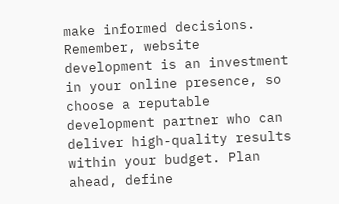make informed decisions. Remember, website development is an investment in your online presence, so choose a reputable development partner who can deliver high-quality results within your budget. Plan ahead, define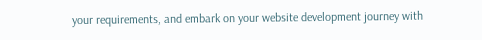your requirements, and embark on your website development journey with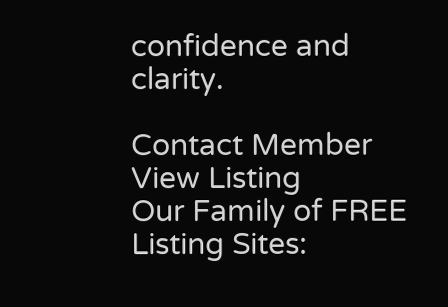confidence and clarity.

Contact Member View Listing
Our Family of FREE Listing Sites: